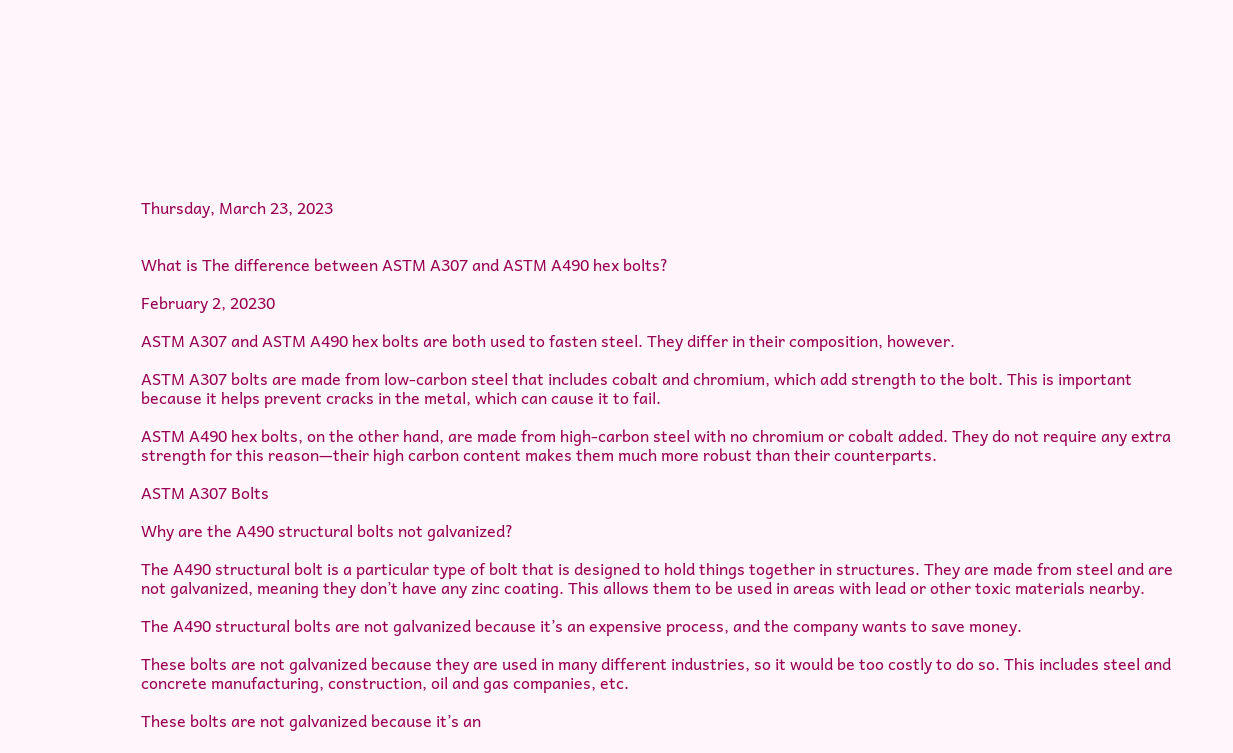Thursday, March 23, 2023


What is The difference between ASTM A307 and ASTM A490 hex bolts?

February 2, 20230

ASTM A307 and ASTM A490 hex bolts are both used to fasten steel. They differ in their composition, however.

ASTM A307 bolts are made from low-carbon steel that includes cobalt and chromium, which add strength to the bolt. This is important because it helps prevent cracks in the metal, which can cause it to fail.

ASTM A490 hex bolts, on the other hand, are made from high-carbon steel with no chromium or cobalt added. They do not require any extra strength for this reason—their high carbon content makes them much more robust than their counterparts.

ASTM A307 Bolts

Why are the A490 structural bolts not galvanized?

The A490 structural bolt is a particular type of bolt that is designed to hold things together in structures. They are made from steel and are not galvanized, meaning they don’t have any zinc coating. This allows them to be used in areas with lead or other toxic materials nearby.

The A490 structural bolts are not galvanized because it’s an expensive process, and the company wants to save money.

These bolts are not galvanized because they are used in many different industries, so it would be too costly to do so. This includes steel and concrete manufacturing, construction, oil and gas companies, etc.

These bolts are not galvanized because it’s an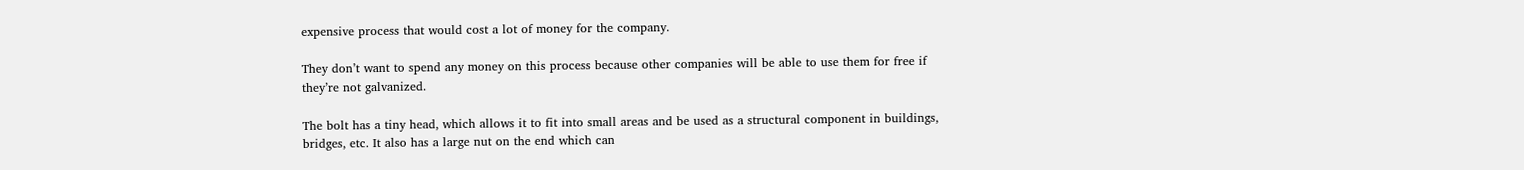expensive process that would cost a lot of money for the company.

They don’t want to spend any money on this process because other companies will be able to use them for free if they’re not galvanized.

The bolt has a tiny head, which allows it to fit into small areas and be used as a structural component in buildings, bridges, etc. It also has a large nut on the end which can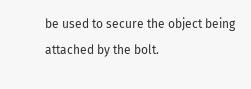be used to secure the object being attached by the bolt.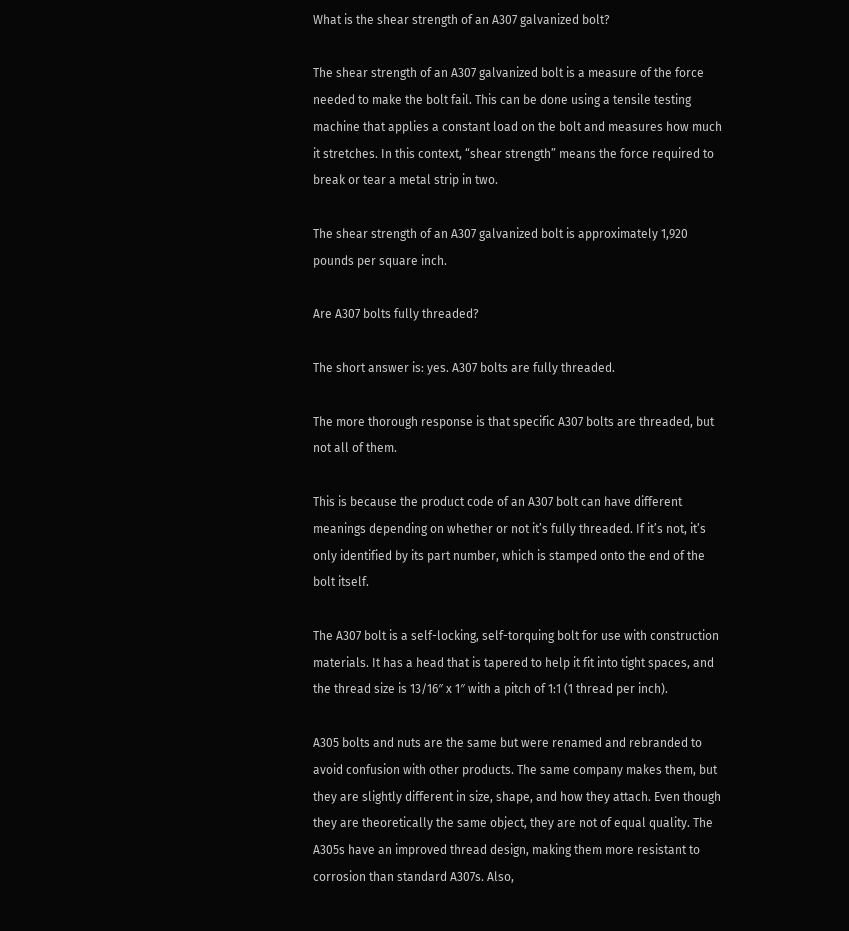What is the shear strength of an A307 galvanized bolt?

The shear strength of an A307 galvanized bolt is a measure of the force needed to make the bolt fail. This can be done using a tensile testing machine that applies a constant load on the bolt and measures how much it stretches. In this context, “shear strength” means the force required to break or tear a metal strip in two.

The shear strength of an A307 galvanized bolt is approximately 1,920 pounds per square inch.

Are A307 bolts fully threaded?

The short answer is: yes. A307 bolts are fully threaded.

The more thorough response is that specific A307 bolts are threaded, but not all of them.

This is because the product code of an A307 bolt can have different meanings depending on whether or not it’s fully threaded. If it’s not, it’s only identified by its part number, which is stamped onto the end of the bolt itself.

The A307 bolt is a self-locking, self-torquing bolt for use with construction materials. It has a head that is tapered to help it fit into tight spaces, and the thread size is 13/16″ x 1″ with a pitch of 1:1 (1 thread per inch).

A305 bolts and nuts are the same but were renamed and rebranded to avoid confusion with other products. The same company makes them, but they are slightly different in size, shape, and how they attach. Even though they are theoretically the same object, they are not of equal quality. The A305s have an improved thread design, making them more resistant to corrosion than standard A307s. Also,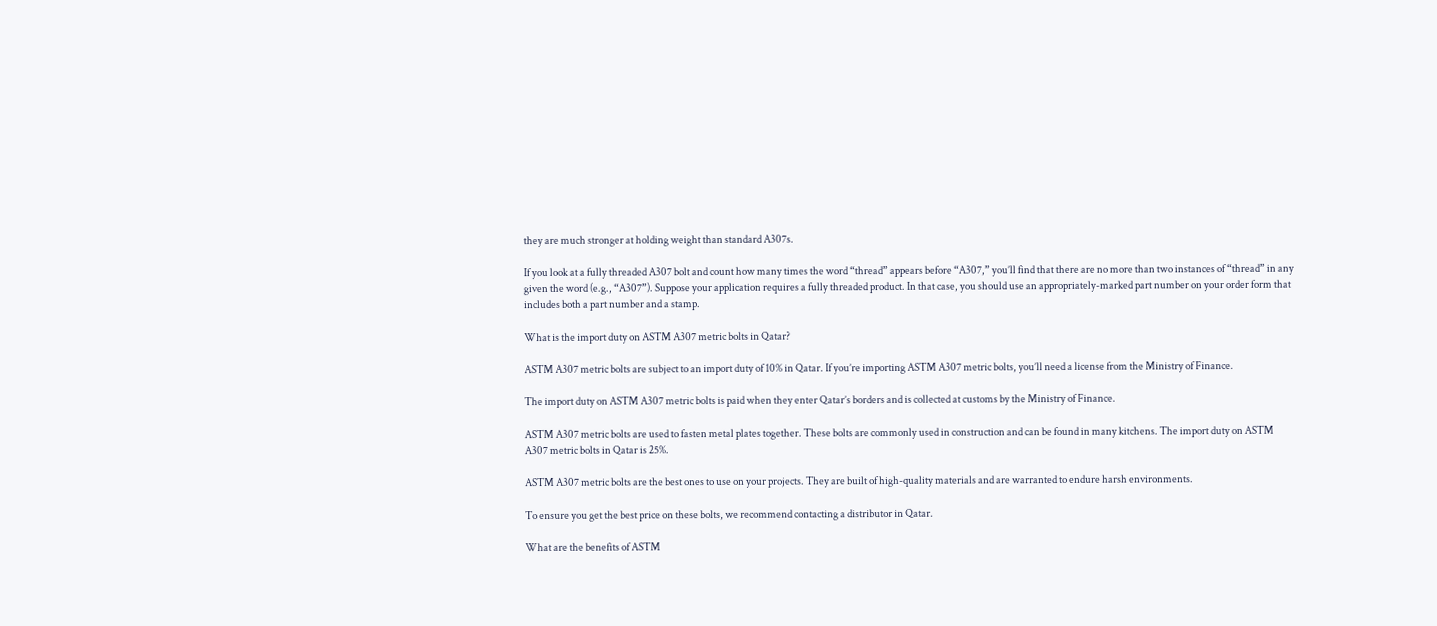they are much stronger at holding weight than standard A307s.

If you look at a fully threaded A307 bolt and count how many times the word “thread” appears before “A307,” you’ll find that there are no more than two instances of “thread” in any given the word (e.g., “A307”). Suppose your application requires a fully threaded product. In that case, you should use an appropriately-marked part number on your order form that includes both a part number and a stamp.

What is the import duty on ASTM A307 metric bolts in Qatar?

ASTM A307 metric bolts are subject to an import duty of 10% in Qatar. If you’re importing ASTM A307 metric bolts, you’ll need a license from the Ministry of Finance.

The import duty on ASTM A307 metric bolts is paid when they enter Qatar’s borders and is collected at customs by the Ministry of Finance.

ASTM A307 metric bolts are used to fasten metal plates together. These bolts are commonly used in construction and can be found in many kitchens. The import duty on ASTM A307 metric bolts in Qatar is 25%.

ASTM A307 metric bolts are the best ones to use on your projects. They are built of high-quality materials and are warranted to endure harsh environments.

To ensure you get the best price on these bolts, we recommend contacting a distributor in Qatar.

What are the benefits of ASTM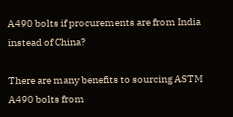A490 bolts if procurements are from India instead of China?

There are many benefits to sourcing ASTM A490 bolts from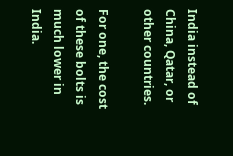India instead of China, Qatar, or other countries.

For one, the cost of these bolts is much lower in India.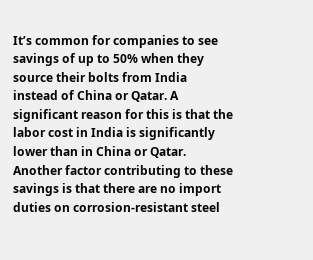It’s common for companies to see savings of up to 50% when they source their bolts from India instead of China or Qatar. A significant reason for this is that the labor cost in India is significantly lower than in China or Qatar. Another factor contributing to these savings is that there are no import duties on corrosion-resistant steel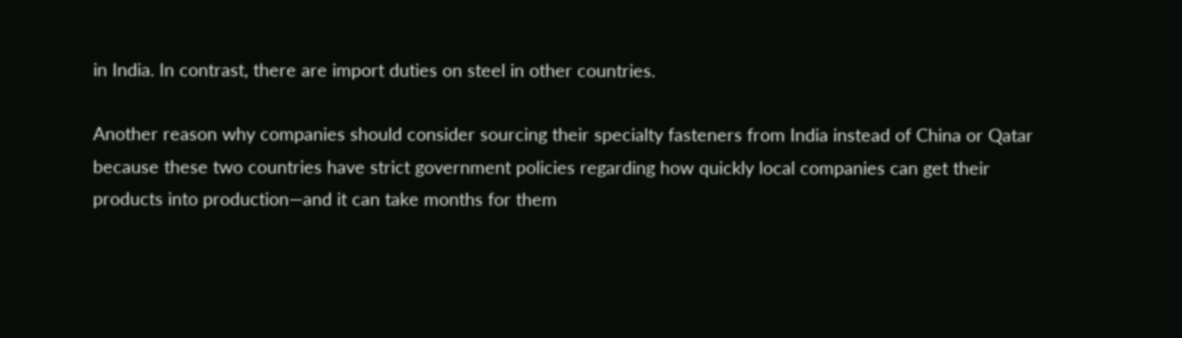in India. In contrast, there are import duties on steel in other countries.

Another reason why companies should consider sourcing their specialty fasteners from India instead of China or Qatar because these two countries have strict government policies regarding how quickly local companies can get their products into production—and it can take months for them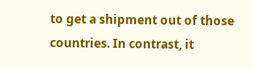to get a shipment out of those countries. In contrast, it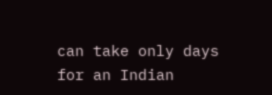can take only days for an Indian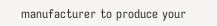manufacturer to produce your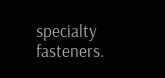specialty fasteners.